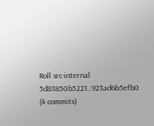Roll src-internal 5d83850b5221..923ad6b5efb0 (4 commits)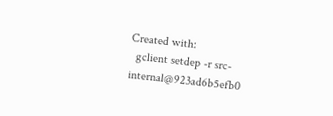Created with:
  gclient setdep -r src-internal@923ad6b5efb0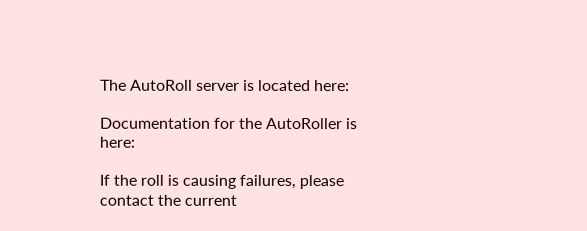The AutoRoll server is located here:

Documentation for the AutoRoller is here:

If the roll is causing failures, please contact the current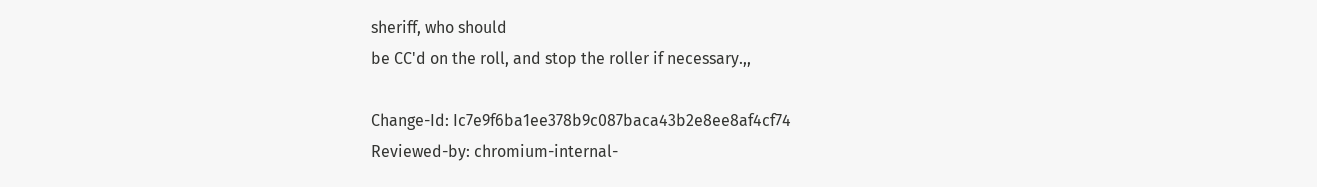sheriff, who should
be CC'd on the roll, and stop the roller if necessary.,,

Change-Id: Ic7e9f6ba1ee378b9c087baca43b2e8ee8af4cf74
Reviewed-by: chromium-internal-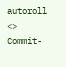autoroll <>
Commit-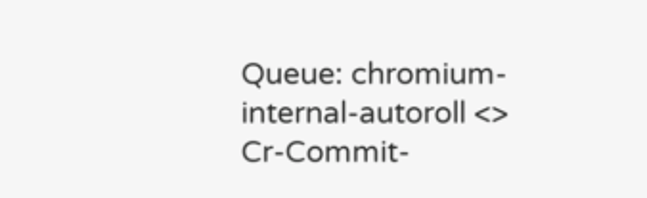Queue: chromium-internal-autoroll <>
Cr-Commit-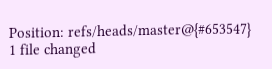Position: refs/heads/master@{#653547}
1 file changed